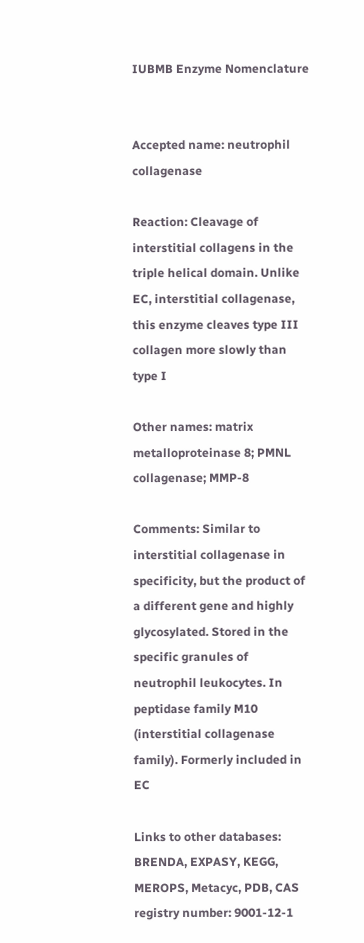IUBMB Enzyme Nomenclature


Accepted name: neutrophil collagenase

Reaction: Cleavage of interstitial collagens in the triple helical domain. Unlike EC, interstitial collagenase, this enzyme cleaves type III collagen more slowly than type I

Other names: matrix metalloproteinase 8; PMNL collagenase; MMP-8

Comments: Similar to interstitial collagenase in specificity, but the product of a different gene and highly glycosylated. Stored in the specific granules of neutrophil leukocytes. In peptidase family M10 (interstitial collagenase family). Formerly included in EC

Links to other databases: BRENDA, EXPASY, KEGG, MEROPS, Metacyc, PDB, CAS registry number: 9001-12-1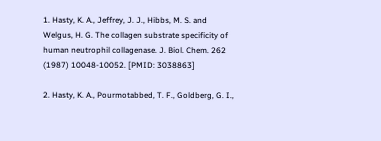1. Hasty, K. A., Jeffrey, J. J., Hibbs, M. S. and Welgus, H. G. The collagen substrate specificity of human neutrophil collagenase. J. Biol. Chem. 262 (1987) 10048-10052. [PMID: 3038863]

2. Hasty, K. A., Pourmotabbed, T. F., Goldberg, G. I.,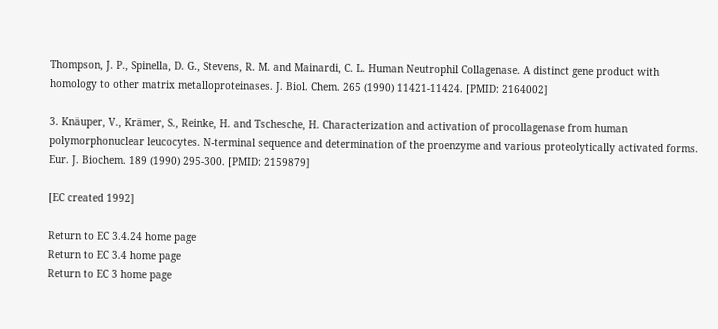Thompson, J. P., Spinella, D. G., Stevens, R. M. and Mainardi, C. L. Human Neutrophil Collagenase. A distinct gene product with homology to other matrix metalloproteinases. J. Biol. Chem. 265 (1990) 11421-11424. [PMID: 2164002]

3. Knäuper, V., Krämer, S., Reinke, H. and Tschesche, H. Characterization and activation of procollagenase from human polymorphonuclear leucocytes. N-terminal sequence and determination of the proenzyme and various proteolytically activated forms. Eur. J. Biochem. 189 (1990) 295-300. [PMID: 2159879]

[EC created 1992]

Return to EC 3.4.24 home page
Return to EC 3.4 home page
Return to EC 3 home page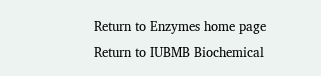Return to Enzymes home page
Return to IUBMB Biochemical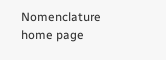Nomenclature home page